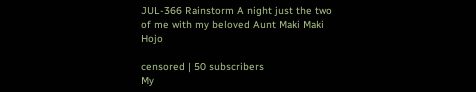JUL-366 Rainstorm A night just the two of me with my beloved Aunt Maki Maki Hojo

censored | 50 subscribers
My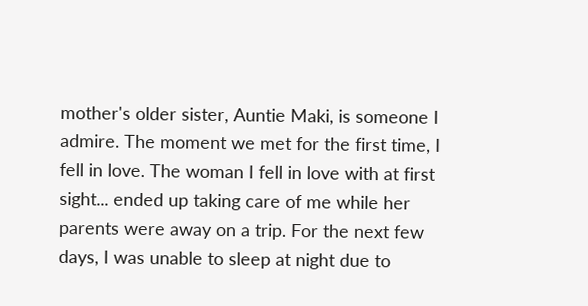mother's older sister, Auntie Maki, is someone I admire. The moment we met for the first time, I fell in love. The woman I fell in love with at first sight... ended up taking care of me while her parents were away on a trip. For the next few days, I was unable to sleep at night due to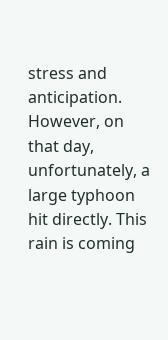stress and anticipation. However, on that day, unfortunately, a large typhoon hit directly. This rain is coming